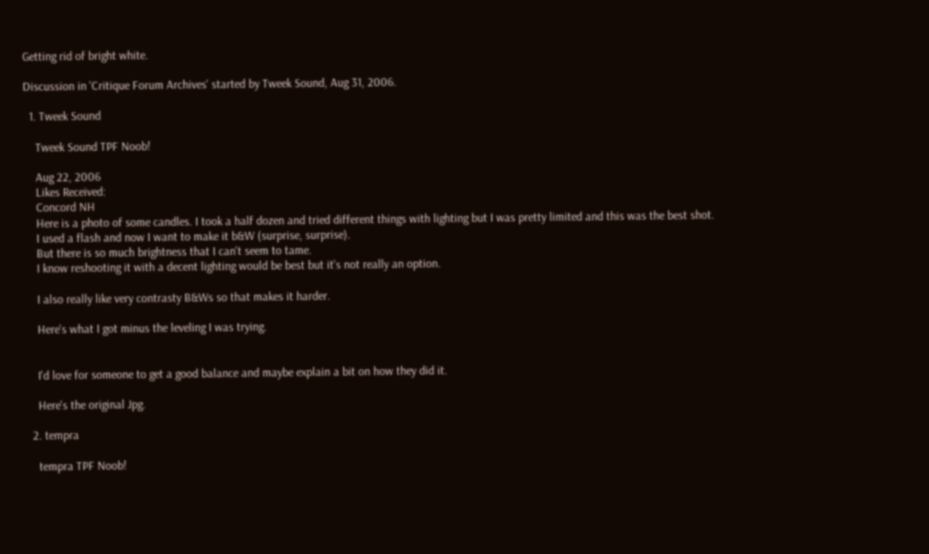Getting rid of bright white.

Discussion in 'Critique Forum Archives' started by Tweek Sound, Aug 31, 2006.

  1. Tweek Sound

    Tweek Sound TPF Noob!

    Aug 22, 2006
    Likes Received:
    Concord NH
    Here is a photo of some candles. I took a half dozen and tried different things with lighting but I was pretty limited and this was the best shot.
    I used a flash and now I want to make it b&W (surprise, surprise).
    But there is so much brightness that I can't seem to tame.
    I know reshooting it with a decent lighting would be best but it's not really an option.

    I also really like very contrasty B&Ws so that makes it harder.

    Here's what I got minus the leveling I was trying.


    I'd love for someone to get a good balance and maybe explain a bit on how they did it.

    Here's the original Jpg.

  2. tempra

    tempra TPF Noob!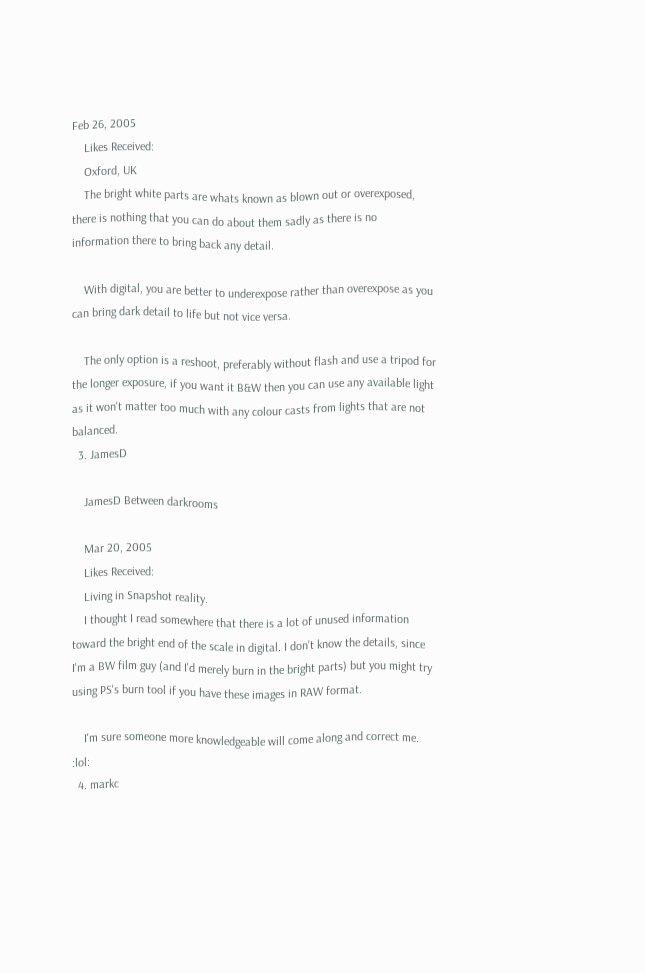Feb 26, 2005
    Likes Received:
    Oxford, UK
    The bright white parts are whats known as blown out or overexposed, there is nothing that you can do about them sadly as there is no information there to bring back any detail.

    With digital, you are better to underexpose rather than overexpose as you can bring dark detail to life but not vice versa.

    The only option is a reshoot, preferably without flash and use a tripod for the longer exposure, if you want it B&W then you can use any available light as it won't matter too much with any colour casts from lights that are not balanced.
  3. JamesD

    JamesD Between darkrooms

    Mar 20, 2005
    Likes Received:
    Living in Snapshot reality.
    I thought I read somewhere that there is a lot of unused information toward the bright end of the scale in digital. I don't know the details, since I'm a BW film guy (and I'd merely burn in the bright parts) but you might try using PS's burn tool if you have these images in RAW format.

    I'm sure someone more knowledgeable will come along and correct me. :lol:
  4. markc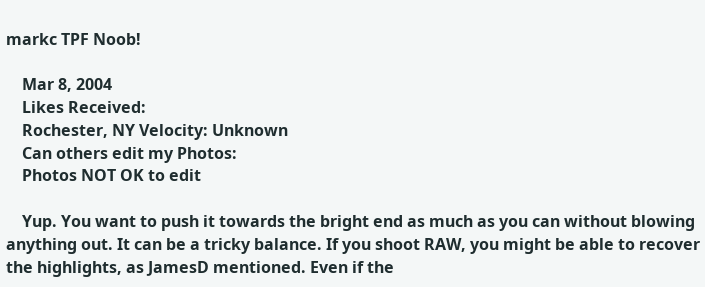markc TPF Noob!

    Mar 8, 2004
    Likes Received:
    Rochester, NY Velocity: Unknown
    Can others edit my Photos:
    Photos NOT OK to edit

    Yup. You want to push it towards the bright end as much as you can without blowing anything out. It can be a tricky balance. If you shoot RAW, you might be able to recover the highlights, as JamesD mentioned. Even if the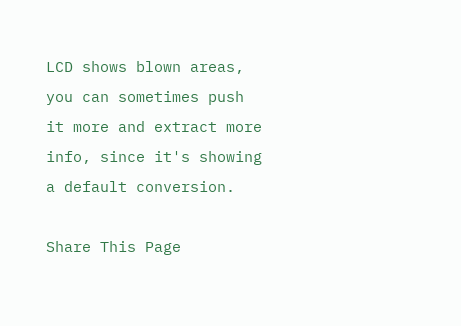LCD shows blown areas, you can sometimes push it more and extract more info, since it's showing a default conversion.

Share This Page